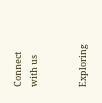Connect with us


Exploring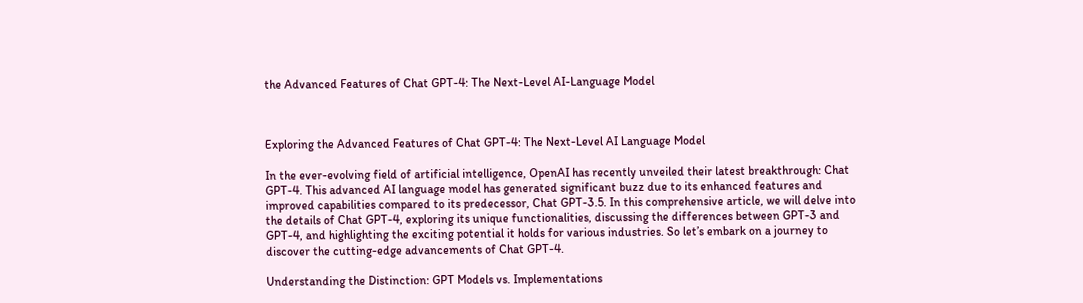the Advanced Features of Chat GPT-4: The Next-Level AI-Language Model



Exploring the Advanced Features of Chat GPT-4: The Next-Level AI Language Model

In the ever-evolving field of artificial intelligence, OpenAI has recently unveiled their latest breakthrough: Chat GPT-4. This advanced AI language model has generated significant buzz due to its enhanced features and improved capabilities compared to its predecessor, Chat GPT-3.5. In this comprehensive article, we will delve into the details of Chat GPT-4, exploring its unique functionalities, discussing the differences between GPT-3 and GPT-4, and highlighting the exciting potential it holds for various industries. So let’s embark on a journey to discover the cutting-edge advancements of Chat GPT-4.

Understanding the Distinction: GPT Models vs. Implementations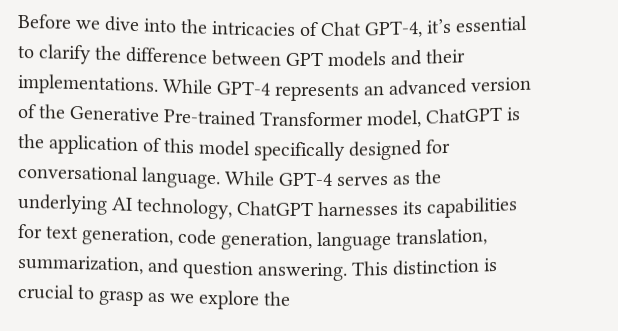Before we dive into the intricacies of Chat GPT-4, it’s essential to clarify the difference between GPT models and their implementations. While GPT-4 represents an advanced version of the Generative Pre-trained Transformer model, ChatGPT is the application of this model specifically designed for conversational language. While GPT-4 serves as the underlying AI technology, ChatGPT harnesses its capabilities for text generation, code generation, language translation, summarization, and question answering. This distinction is crucial to grasp as we explore the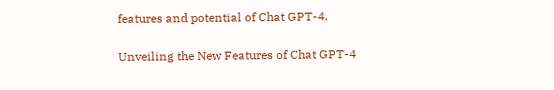features and potential of Chat GPT-4.

Unveiling the New Features of Chat GPT-4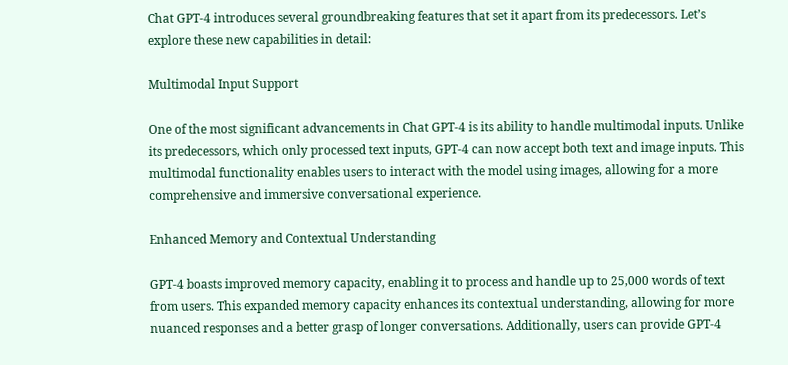Chat GPT-4 introduces several groundbreaking features that set it apart from its predecessors. Let’s explore these new capabilities in detail:

Multimodal Input Support

One of the most significant advancements in Chat GPT-4 is its ability to handle multimodal inputs. Unlike its predecessors, which only processed text inputs, GPT-4 can now accept both text and image inputs. This multimodal functionality enables users to interact with the model using images, allowing for a more comprehensive and immersive conversational experience.

Enhanced Memory and Contextual Understanding

GPT-4 boasts improved memory capacity, enabling it to process and handle up to 25,000 words of text from users. This expanded memory capacity enhances its contextual understanding, allowing for more nuanced responses and a better grasp of longer conversations. Additionally, users can provide GPT-4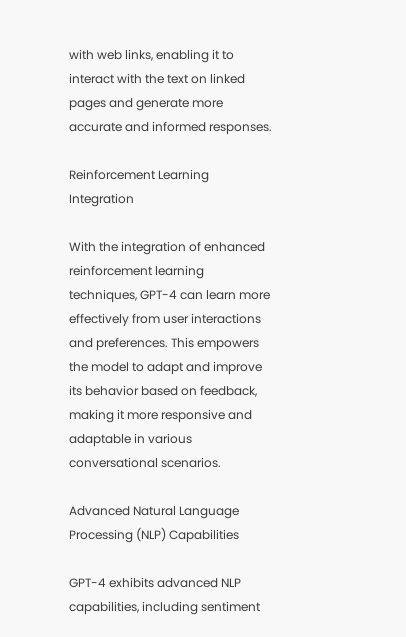with web links, enabling it to interact with the text on linked pages and generate more accurate and informed responses.

Reinforcement Learning Integration

With the integration of enhanced reinforcement learning techniques, GPT-4 can learn more effectively from user interactions and preferences. This empowers the model to adapt and improve its behavior based on feedback, making it more responsive and adaptable in various conversational scenarios.

Advanced Natural Language Processing (NLP) Capabilities

GPT-4 exhibits advanced NLP capabilities, including sentiment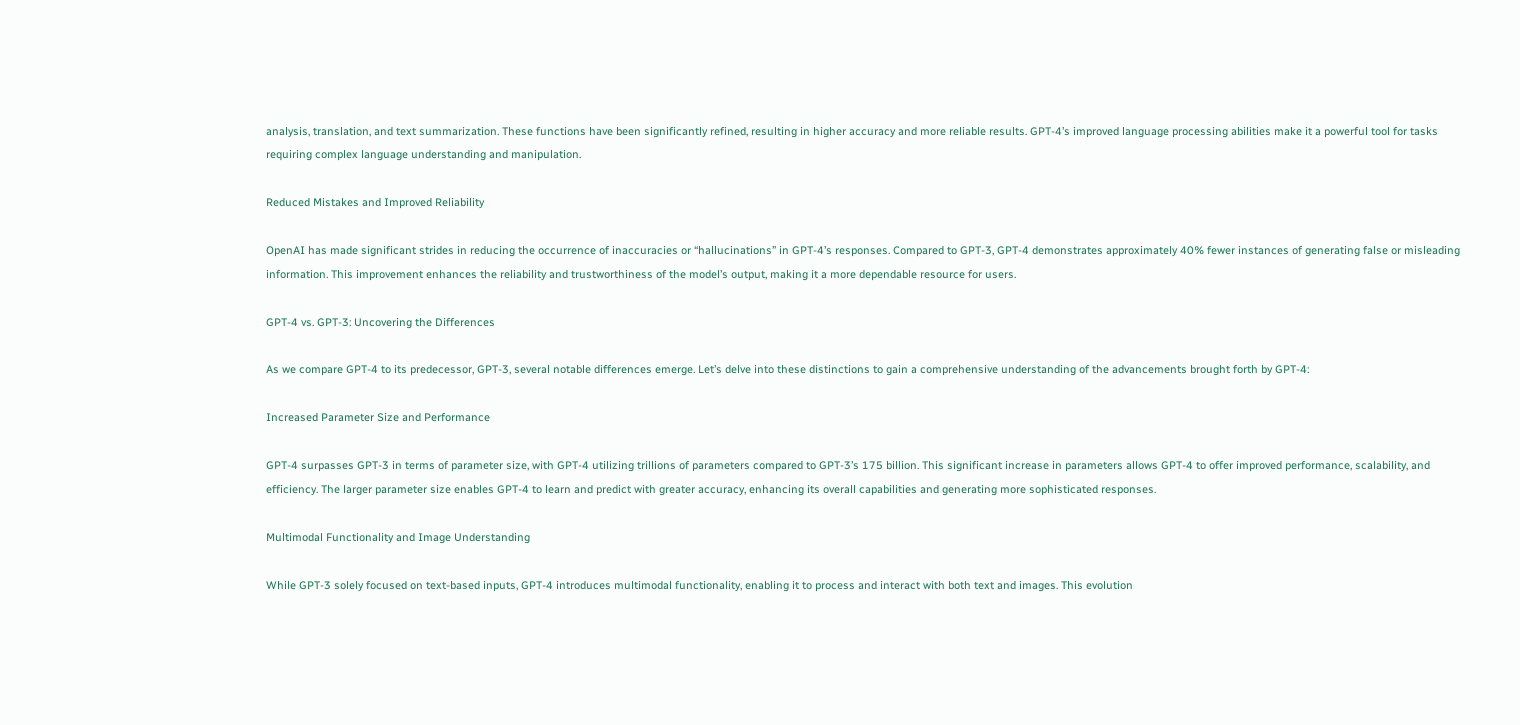analysis, translation, and text summarization. These functions have been significantly refined, resulting in higher accuracy and more reliable results. GPT-4’s improved language processing abilities make it a powerful tool for tasks requiring complex language understanding and manipulation.

Reduced Mistakes and Improved Reliability

OpenAI has made significant strides in reducing the occurrence of inaccuracies or “hallucinations” in GPT-4’s responses. Compared to GPT-3, GPT-4 demonstrates approximately 40% fewer instances of generating false or misleading information. This improvement enhances the reliability and trustworthiness of the model’s output, making it a more dependable resource for users.

GPT-4 vs. GPT-3: Uncovering the Differences

As we compare GPT-4 to its predecessor, GPT-3, several notable differences emerge. Let’s delve into these distinctions to gain a comprehensive understanding of the advancements brought forth by GPT-4:

Increased Parameter Size and Performance

GPT-4 surpasses GPT-3 in terms of parameter size, with GPT-4 utilizing trillions of parameters compared to GPT-3’s 175 billion. This significant increase in parameters allows GPT-4 to offer improved performance, scalability, and efficiency. The larger parameter size enables GPT-4 to learn and predict with greater accuracy, enhancing its overall capabilities and generating more sophisticated responses.

Multimodal Functionality and Image Understanding

While GPT-3 solely focused on text-based inputs, GPT-4 introduces multimodal functionality, enabling it to process and interact with both text and images. This evolution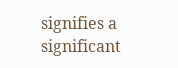signifies a significant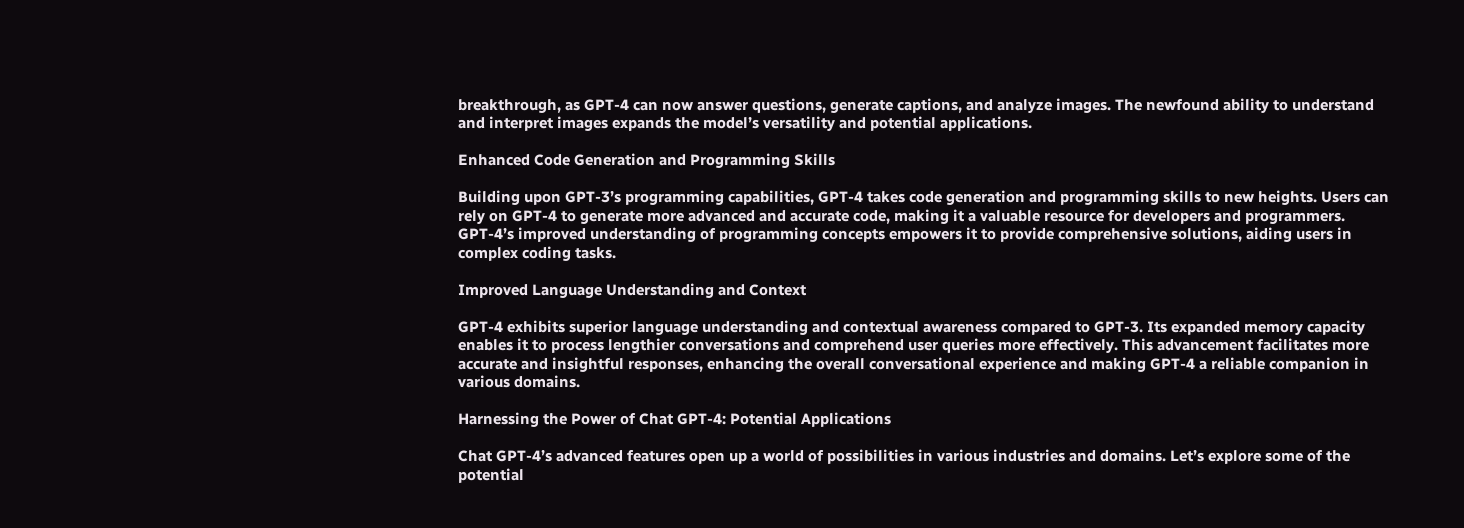breakthrough, as GPT-4 can now answer questions, generate captions, and analyze images. The newfound ability to understand and interpret images expands the model’s versatility and potential applications.

Enhanced Code Generation and Programming Skills

Building upon GPT-3’s programming capabilities, GPT-4 takes code generation and programming skills to new heights. Users can rely on GPT-4 to generate more advanced and accurate code, making it a valuable resource for developers and programmers. GPT-4’s improved understanding of programming concepts empowers it to provide comprehensive solutions, aiding users in complex coding tasks.

Improved Language Understanding and Context

GPT-4 exhibits superior language understanding and contextual awareness compared to GPT-3. Its expanded memory capacity enables it to process lengthier conversations and comprehend user queries more effectively. This advancement facilitates more accurate and insightful responses, enhancing the overall conversational experience and making GPT-4 a reliable companion in various domains.

Harnessing the Power of Chat GPT-4: Potential Applications

Chat GPT-4’s advanced features open up a world of possibilities in various industries and domains. Let’s explore some of the potential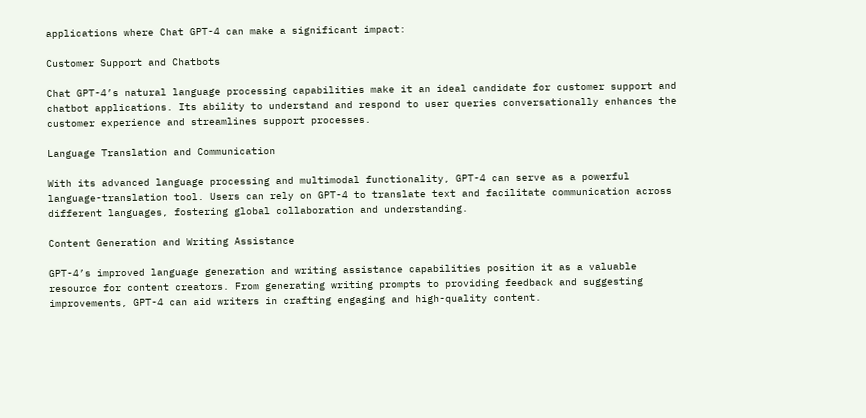applications where Chat GPT-4 can make a significant impact:

Customer Support and Chatbots

Chat GPT-4’s natural language processing capabilities make it an ideal candidate for customer support and chatbot applications. Its ability to understand and respond to user queries conversationally enhances the customer experience and streamlines support processes.

Language Translation and Communication

With its advanced language processing and multimodal functionality, GPT-4 can serve as a powerful language-translation tool. Users can rely on GPT-4 to translate text and facilitate communication across different languages, fostering global collaboration and understanding.

Content Generation and Writing Assistance

GPT-4’s improved language generation and writing assistance capabilities position it as a valuable resource for content creators. From generating writing prompts to providing feedback and suggesting improvements, GPT-4 can aid writers in crafting engaging and high-quality content.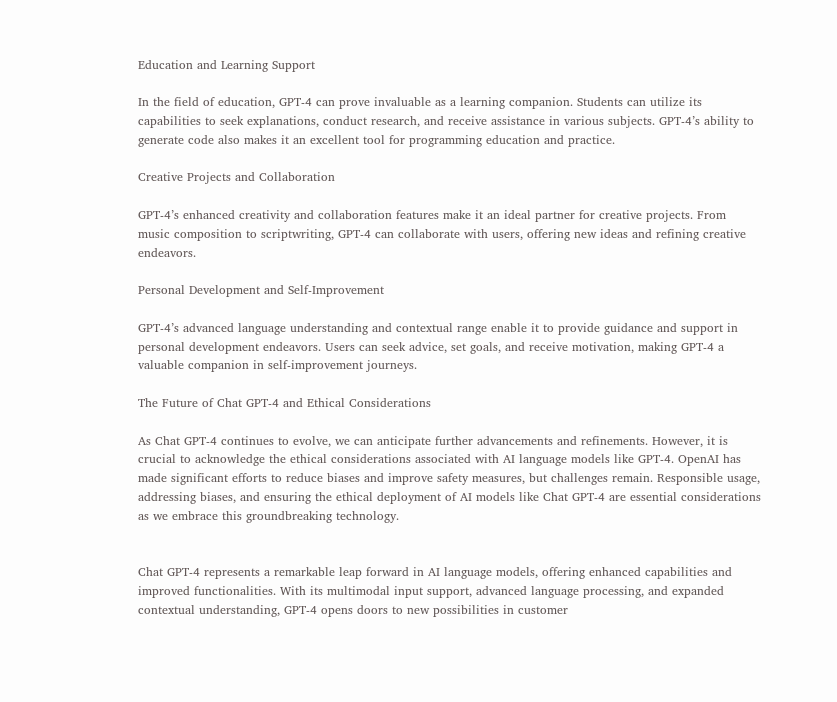Education and Learning Support

In the field of education, GPT-4 can prove invaluable as a learning companion. Students can utilize its capabilities to seek explanations, conduct research, and receive assistance in various subjects. GPT-4’s ability to generate code also makes it an excellent tool for programming education and practice.

Creative Projects and Collaboration

GPT-4’s enhanced creativity and collaboration features make it an ideal partner for creative projects. From music composition to scriptwriting, GPT-4 can collaborate with users, offering new ideas and refining creative endeavors.

Personal Development and Self-Improvement

GPT-4’s advanced language understanding and contextual range enable it to provide guidance and support in personal development endeavors. Users can seek advice, set goals, and receive motivation, making GPT-4 a valuable companion in self-improvement journeys.

The Future of Chat GPT-4 and Ethical Considerations

As Chat GPT-4 continues to evolve, we can anticipate further advancements and refinements. However, it is crucial to acknowledge the ethical considerations associated with AI language models like GPT-4. OpenAI has made significant efforts to reduce biases and improve safety measures, but challenges remain. Responsible usage, addressing biases, and ensuring the ethical deployment of AI models like Chat GPT-4 are essential considerations as we embrace this groundbreaking technology.


Chat GPT-4 represents a remarkable leap forward in AI language models, offering enhanced capabilities and improved functionalities. With its multimodal input support, advanced language processing, and expanded contextual understanding, GPT-4 opens doors to new possibilities in customer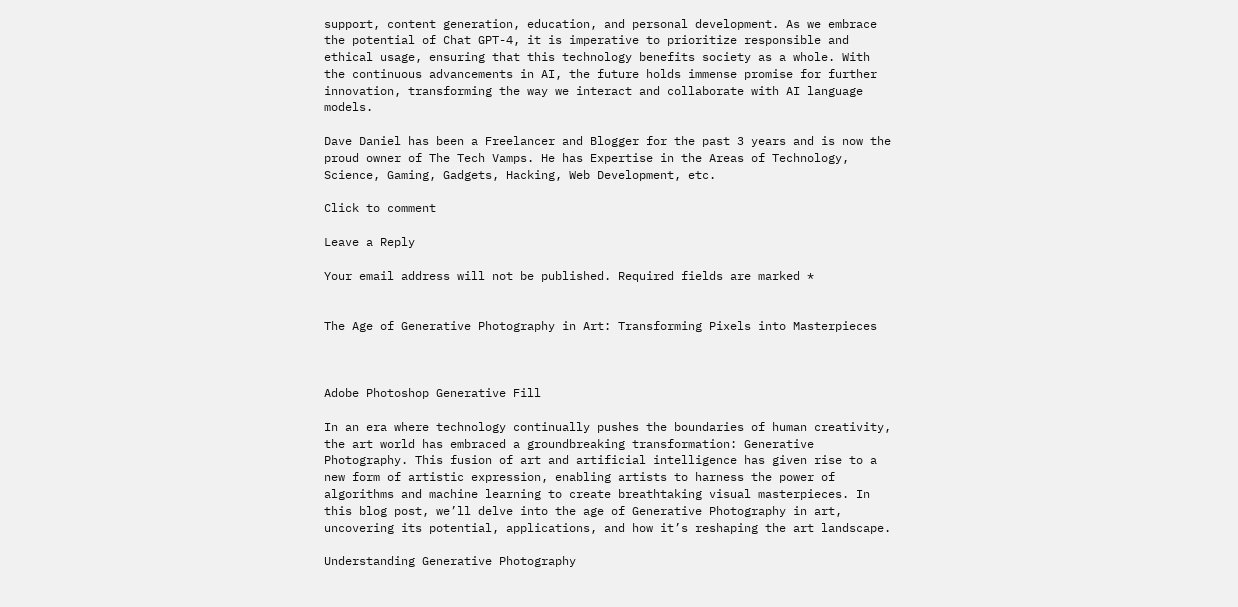support, content generation, education, and personal development. As we embrace the potential of Chat GPT-4, it is imperative to prioritize responsible and ethical usage, ensuring that this technology benefits society as a whole. With the continuous advancements in AI, the future holds immense promise for further innovation, transforming the way we interact and collaborate with AI language models.

Dave Daniel has been a Freelancer and Blogger for the past 3 years and is now the proud owner of The Tech Vamps. He has Expertise in the Areas of Technology, Science, Gaming, Gadgets, Hacking, Web Development, etc.

Click to comment

Leave a Reply

Your email address will not be published. Required fields are marked *


The Age of Generative Photography in Art: Transforming Pixels into Masterpieces



Adobe Photoshop Generative Fill

In an era where technology continually pushes the boundaries of human creativity, the art world has embraced a groundbreaking transformation: Generative Photography. This fusion of art and artificial intelligence has given rise to a new form of artistic expression, enabling artists to harness the power of algorithms and machine learning to create breathtaking visual masterpieces. In this blog post, we’ll delve into the age of Generative Photography in art, uncovering its potential, applications, and how it’s reshaping the art landscape.

Understanding Generative Photography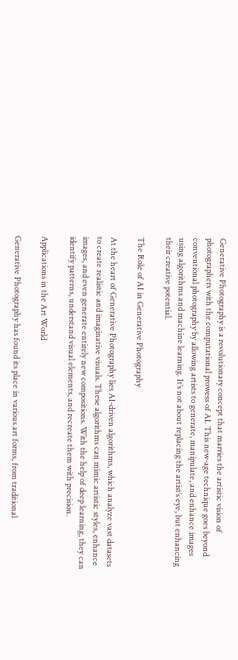Generative Photography is a revolutionary concept that marries the artistic vision of photographers with the computational prowess of AI. This new-age technique goes beyond conventional photography by allowing artists to generate, manipulate, and enhance images using algorithms and machine learning. It’s not about replacing the artist’s eye, but enhancing their creative potential.

The Role of AI in Generative Photography

At the heart of Generative Photography lies AI-driven algorithms, which analyze vast datasets to create realistic and imaginative visuals. These algorithms can mimic artistic styles, enhance images, and even generate entirely new compositions. With the help of deep learning, they can identify patterns, understand visual elements, and recreate them with precision.

Applications in the Art World

Generative Photography has found its place in various art forms, from traditional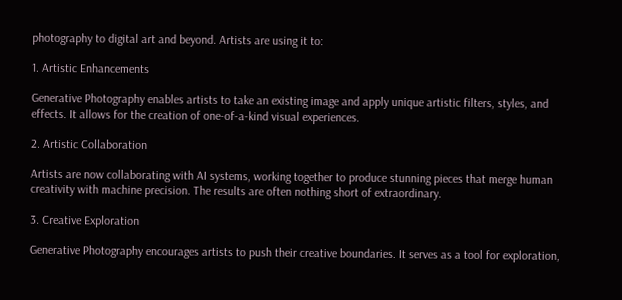photography to digital art and beyond. Artists are using it to:

1. Artistic Enhancements

Generative Photography enables artists to take an existing image and apply unique artistic filters, styles, and effects. It allows for the creation of one-of-a-kind visual experiences.

2. Artistic Collaboration

Artists are now collaborating with AI systems, working together to produce stunning pieces that merge human creativity with machine precision. The results are often nothing short of extraordinary.

3. Creative Exploration

Generative Photography encourages artists to push their creative boundaries. It serves as a tool for exploration,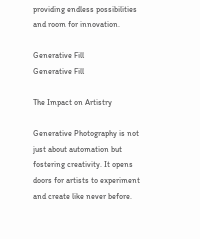providing endless possibilities and room for innovation.

Generative Fill
Generative Fill

The Impact on Artistry

Generative Photography is not just about automation but fostering creativity. It opens doors for artists to experiment and create like never before.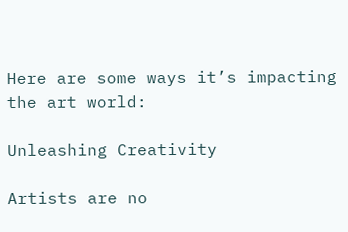Here are some ways it’s impacting the art world:

Unleashing Creativity

Artists are no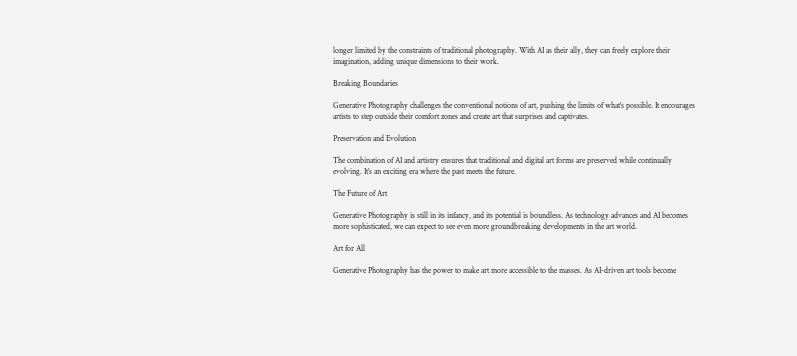longer limited by the constraints of traditional photography. With AI as their ally, they can freely explore their imagination, adding unique dimensions to their work.

Breaking Boundaries

Generative Photography challenges the conventional notions of art, pushing the limits of what’s possible. It encourages artists to step outside their comfort zones and create art that surprises and captivates.

Preservation and Evolution

The combination of AI and artistry ensures that traditional and digital art forms are preserved while continually evolving. It’s an exciting era where the past meets the future.

The Future of Art

Generative Photography is still in its infancy, and its potential is boundless. As technology advances and AI becomes more sophisticated, we can expect to see even more groundbreaking developments in the art world.

Art for All

Generative Photography has the power to make art more accessible to the masses. As AI-driven art tools become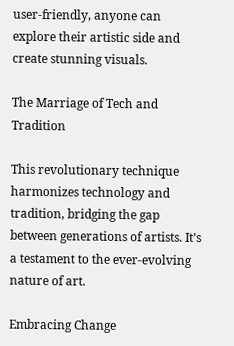user-friendly, anyone can explore their artistic side and create stunning visuals.

The Marriage of Tech and Tradition

This revolutionary technique harmonizes technology and tradition, bridging the gap between generations of artists. It’s a testament to the ever-evolving nature of art.

Embracing Change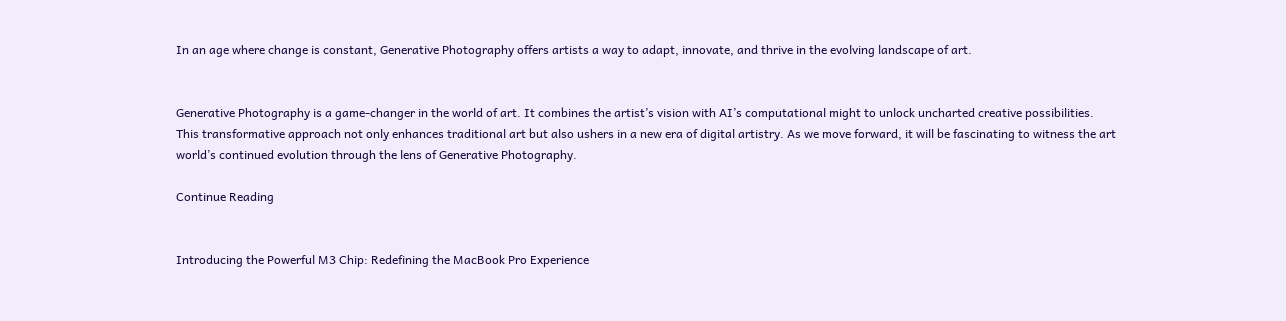In an age where change is constant, Generative Photography offers artists a way to adapt, innovate, and thrive in the evolving landscape of art.


Generative Photography is a game-changer in the world of art. It combines the artist’s vision with AI’s computational might to unlock uncharted creative possibilities. This transformative approach not only enhances traditional art but also ushers in a new era of digital artistry. As we move forward, it will be fascinating to witness the art world’s continued evolution through the lens of Generative Photography.

Continue Reading


Introducing the Powerful M3 Chip: Redefining the MacBook Pro Experience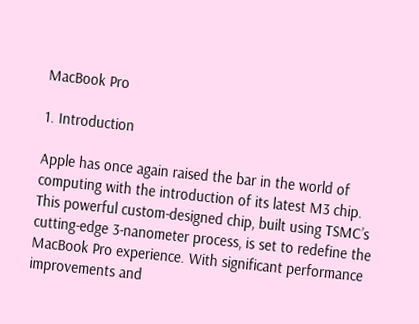MacBook Pro

1. Introduction

Apple has once again raised the bar in the world of computing with the introduction of its latest M3 chip. This powerful custom-designed chip, built using TSMC’s cutting-edge 3-nanometer process, is set to redefine the MacBook Pro experience. With significant performance improvements and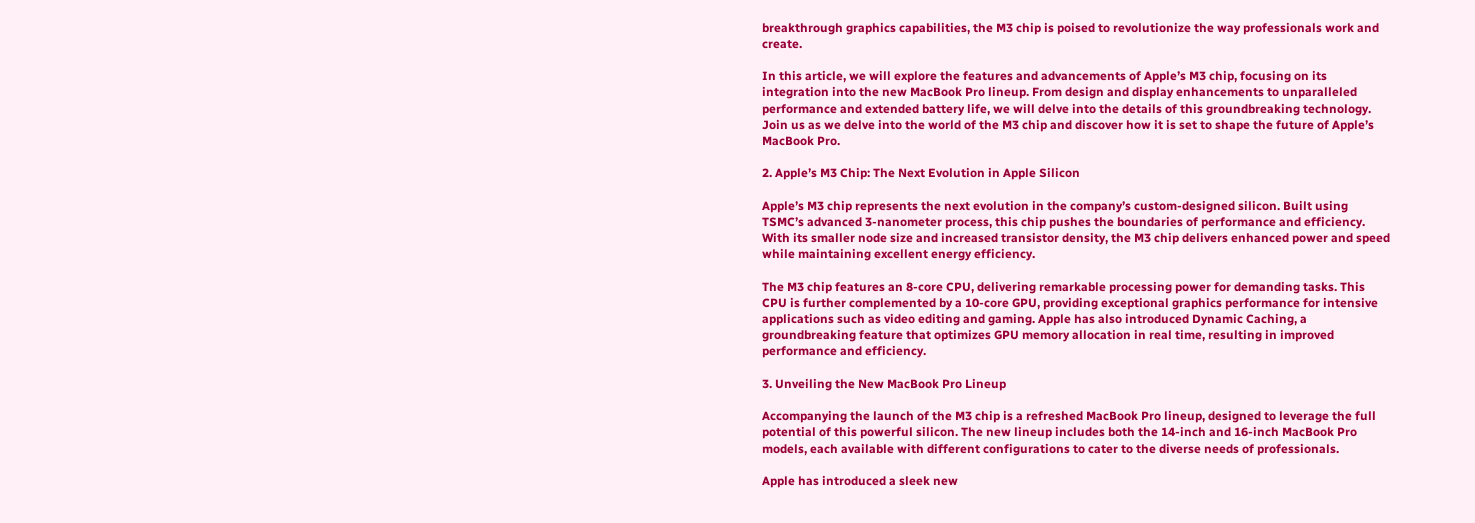breakthrough graphics capabilities, the M3 chip is poised to revolutionize the way professionals work and create.

In this article, we will explore the features and advancements of Apple’s M3 chip, focusing on its integration into the new MacBook Pro lineup. From design and display enhancements to unparalleled performance and extended battery life, we will delve into the details of this groundbreaking technology. Join us as we delve into the world of the M3 chip and discover how it is set to shape the future of Apple’s MacBook Pro.

2. Apple’s M3 Chip: The Next Evolution in Apple Silicon

Apple’s M3 chip represents the next evolution in the company’s custom-designed silicon. Built using TSMC’s advanced 3-nanometer process, this chip pushes the boundaries of performance and efficiency. With its smaller node size and increased transistor density, the M3 chip delivers enhanced power and speed while maintaining excellent energy efficiency.

The M3 chip features an 8-core CPU, delivering remarkable processing power for demanding tasks. This CPU is further complemented by a 10-core GPU, providing exceptional graphics performance for intensive applications such as video editing and gaming. Apple has also introduced Dynamic Caching, a groundbreaking feature that optimizes GPU memory allocation in real time, resulting in improved performance and efficiency.

3. Unveiling the New MacBook Pro Lineup

Accompanying the launch of the M3 chip is a refreshed MacBook Pro lineup, designed to leverage the full potential of this powerful silicon. The new lineup includes both the 14-inch and 16-inch MacBook Pro models, each available with different configurations to cater to the diverse needs of professionals.

Apple has introduced a sleek new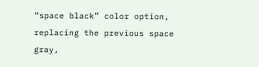“space black” color option, replacing the previous space gray,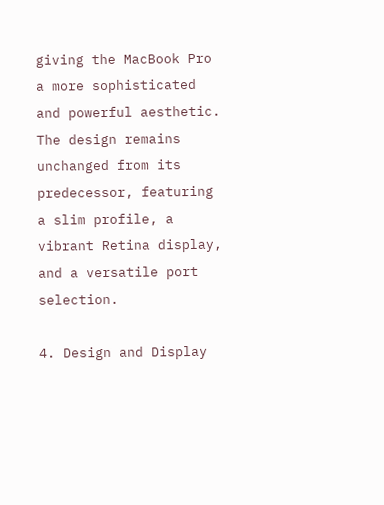giving the MacBook Pro a more sophisticated and powerful aesthetic. The design remains unchanged from its predecessor, featuring a slim profile, a vibrant Retina display, and a versatile port selection.

4. Design and Display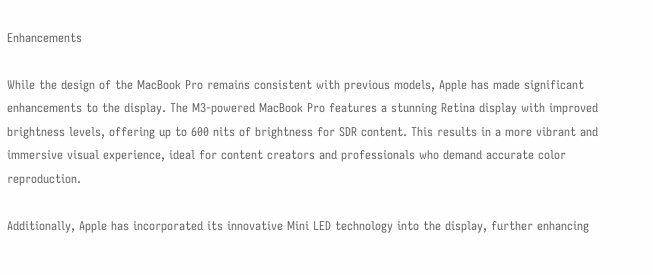Enhancements

While the design of the MacBook Pro remains consistent with previous models, Apple has made significant enhancements to the display. The M3-powered MacBook Pro features a stunning Retina display with improved brightness levels, offering up to 600 nits of brightness for SDR content. This results in a more vibrant and immersive visual experience, ideal for content creators and professionals who demand accurate color reproduction.

Additionally, Apple has incorporated its innovative Mini LED technology into the display, further enhancing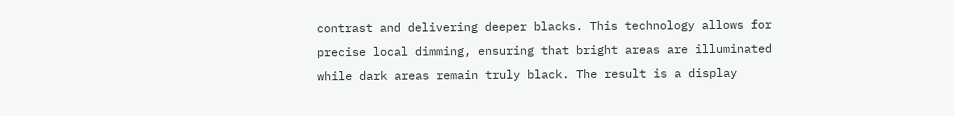contrast and delivering deeper blacks. This technology allows for precise local dimming, ensuring that bright areas are illuminated while dark areas remain truly black. The result is a display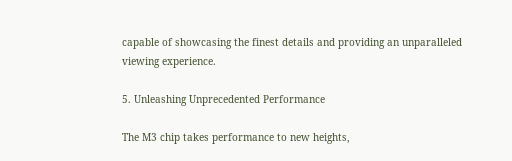capable of showcasing the finest details and providing an unparalleled viewing experience.

5. Unleashing Unprecedented Performance

The M3 chip takes performance to new heights,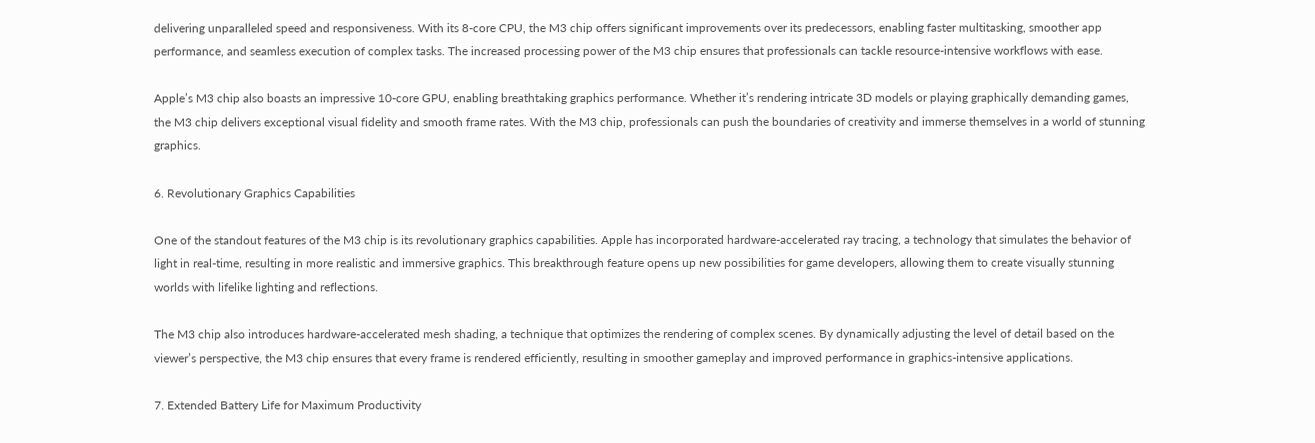delivering unparalleled speed and responsiveness. With its 8-core CPU, the M3 chip offers significant improvements over its predecessors, enabling faster multitasking, smoother app performance, and seamless execution of complex tasks. The increased processing power of the M3 chip ensures that professionals can tackle resource-intensive workflows with ease.

Apple’s M3 chip also boasts an impressive 10-core GPU, enabling breathtaking graphics performance. Whether it’s rendering intricate 3D models or playing graphically demanding games, the M3 chip delivers exceptional visual fidelity and smooth frame rates. With the M3 chip, professionals can push the boundaries of creativity and immerse themselves in a world of stunning graphics.

6. Revolutionary Graphics Capabilities

One of the standout features of the M3 chip is its revolutionary graphics capabilities. Apple has incorporated hardware-accelerated ray tracing, a technology that simulates the behavior of light in real-time, resulting in more realistic and immersive graphics. This breakthrough feature opens up new possibilities for game developers, allowing them to create visually stunning worlds with lifelike lighting and reflections.

The M3 chip also introduces hardware-accelerated mesh shading, a technique that optimizes the rendering of complex scenes. By dynamically adjusting the level of detail based on the viewer’s perspective, the M3 chip ensures that every frame is rendered efficiently, resulting in smoother gameplay and improved performance in graphics-intensive applications.

7. Extended Battery Life for Maximum Productivity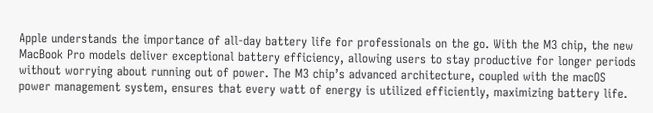Apple understands the importance of all-day battery life for professionals on the go. With the M3 chip, the new MacBook Pro models deliver exceptional battery efficiency, allowing users to stay productive for longer periods without worrying about running out of power. The M3 chip’s advanced architecture, coupled with the macOS power management system, ensures that every watt of energy is utilized efficiently, maximizing battery life.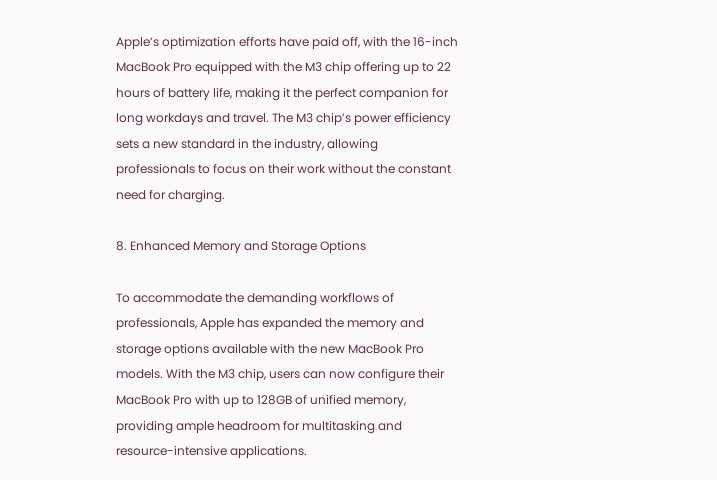Apple’s optimization efforts have paid off, with the 16-inch MacBook Pro equipped with the M3 chip offering up to 22 hours of battery life, making it the perfect companion for long workdays and travel. The M3 chip’s power efficiency sets a new standard in the industry, allowing professionals to focus on their work without the constant need for charging.

8. Enhanced Memory and Storage Options

To accommodate the demanding workflows of professionals, Apple has expanded the memory and storage options available with the new MacBook Pro models. With the M3 chip, users can now configure their MacBook Pro with up to 128GB of unified memory, providing ample headroom for multitasking and resource-intensive applications.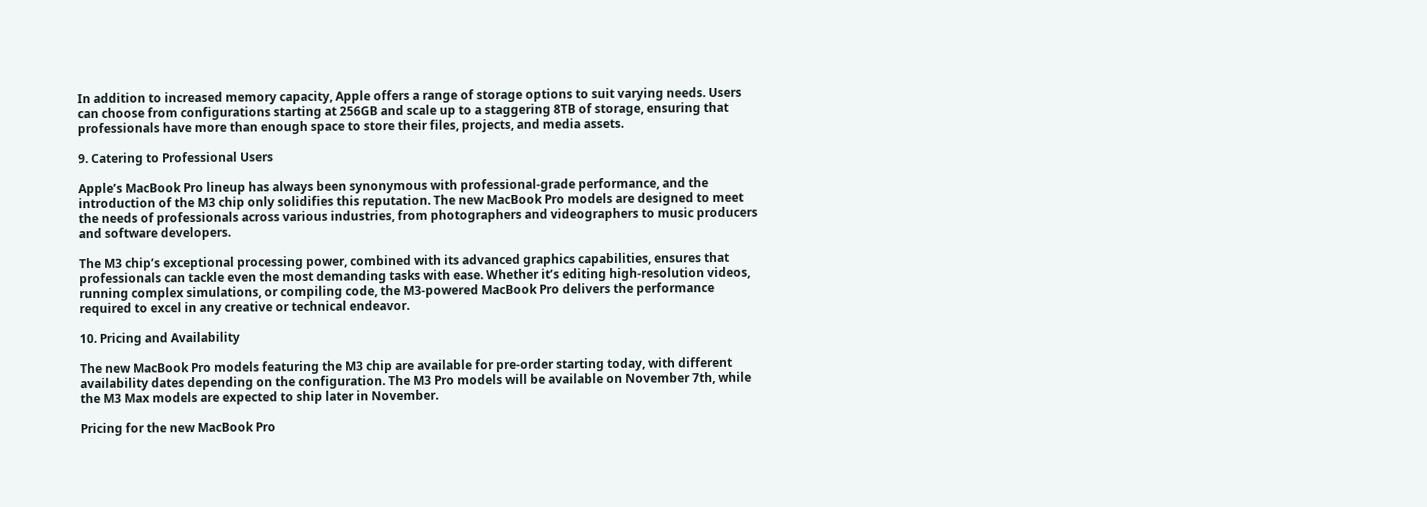In addition to increased memory capacity, Apple offers a range of storage options to suit varying needs. Users can choose from configurations starting at 256GB and scale up to a staggering 8TB of storage, ensuring that professionals have more than enough space to store their files, projects, and media assets.

9. Catering to Professional Users

Apple’s MacBook Pro lineup has always been synonymous with professional-grade performance, and the introduction of the M3 chip only solidifies this reputation. The new MacBook Pro models are designed to meet the needs of professionals across various industries, from photographers and videographers to music producers and software developers.

The M3 chip’s exceptional processing power, combined with its advanced graphics capabilities, ensures that professionals can tackle even the most demanding tasks with ease. Whether it’s editing high-resolution videos, running complex simulations, or compiling code, the M3-powered MacBook Pro delivers the performance required to excel in any creative or technical endeavor.

10. Pricing and Availability

The new MacBook Pro models featuring the M3 chip are available for pre-order starting today, with different availability dates depending on the configuration. The M3 Pro models will be available on November 7th, while the M3 Max models are expected to ship later in November.

Pricing for the new MacBook Pro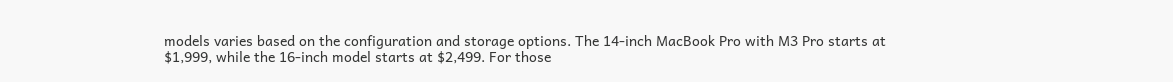models varies based on the configuration and storage options. The 14-inch MacBook Pro with M3 Pro starts at $1,999, while the 16-inch model starts at $2,499. For those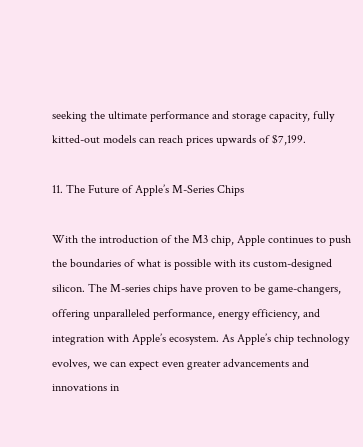seeking the ultimate performance and storage capacity, fully kitted-out models can reach prices upwards of $7,199.

11. The Future of Apple’s M-Series Chips

With the introduction of the M3 chip, Apple continues to push the boundaries of what is possible with its custom-designed silicon. The M-series chips have proven to be game-changers, offering unparalleled performance, energy efficiency, and integration with Apple’s ecosystem. As Apple’s chip technology evolves, we can expect even greater advancements and innovations in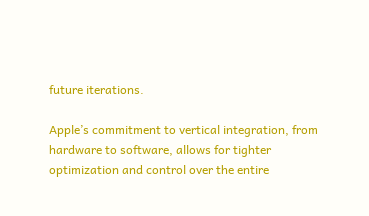future iterations.

Apple’s commitment to vertical integration, from hardware to software, allows for tighter optimization and control over the entire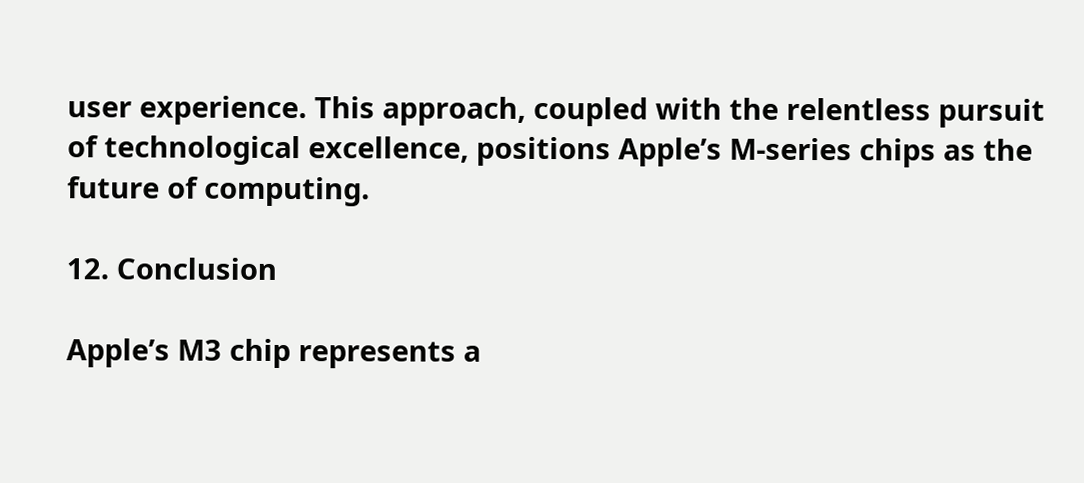user experience. This approach, coupled with the relentless pursuit of technological excellence, positions Apple’s M-series chips as the future of computing.

12. Conclusion

Apple’s M3 chip represents a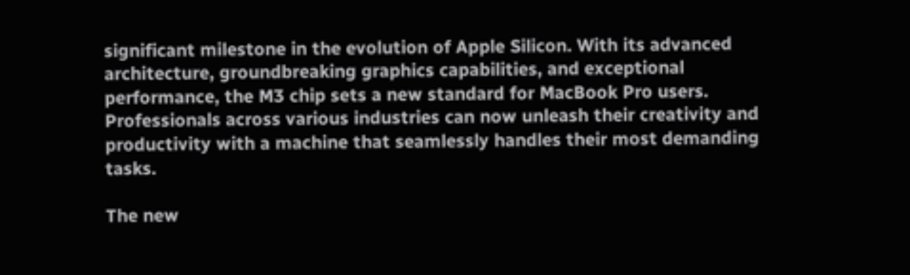significant milestone in the evolution of Apple Silicon. With its advanced architecture, groundbreaking graphics capabilities, and exceptional performance, the M3 chip sets a new standard for MacBook Pro users. Professionals across various industries can now unleash their creativity and productivity with a machine that seamlessly handles their most demanding tasks.

The new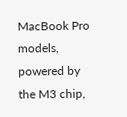MacBook Pro models, powered by the M3 chip,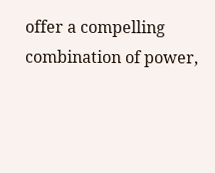offer a compelling combination of power,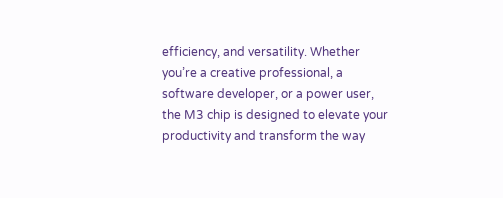efficiency, and versatility. Whether you’re a creative professional, a software developer, or a power user, the M3 chip is designed to elevate your productivity and transform the way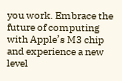you work. Embrace the future of computing with Apple’s M3 chip and experience a new level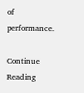of performance.

Continue Reading